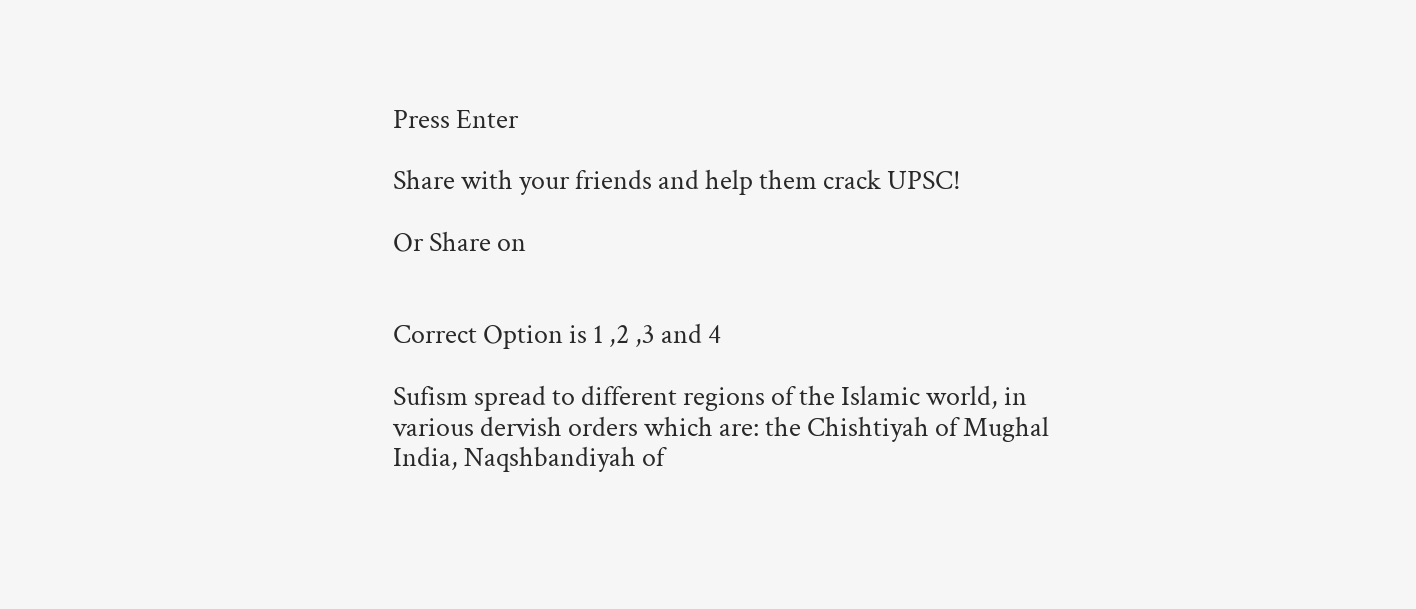Press Enter

Share with your friends and help them crack UPSC!

Or Share on


Correct Option is 1 ,2 ,3 and 4

Sufism spread to different regions of the Islamic world, in various dervish orders which are: the Chishtiyah of Mughal India, Naqshbandiyah of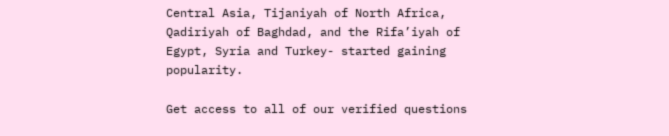Central Asia, Tijaniyah of North Africa, Qadiriyah of Baghdad, and the Rifa’iyah of Egypt, Syria and Turkey- started gaining popularity.

Get access to all of our verified questions